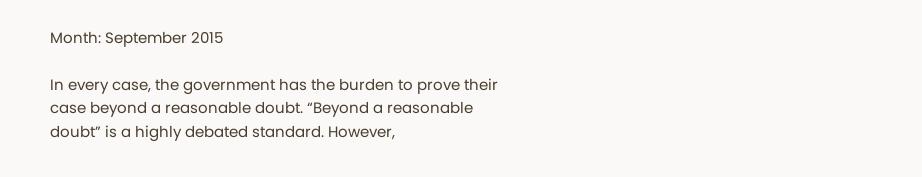Month: September 2015

In every case, the government has the burden to prove their case beyond a reasonable doubt. “Beyond a reasonable doubt” is a highly debated standard. However,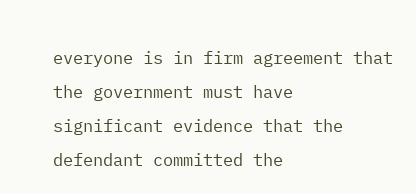everyone is in firm agreement that the government must have significant evidence that the defendant committed the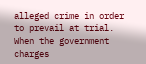alleged crime in order to prevail at trial. When the government charges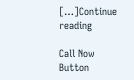[…]Continue reading

Call Now Button